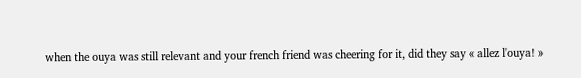when the ouya was still relevant and your french friend was cheering for it, did they say « allez l'ouya! »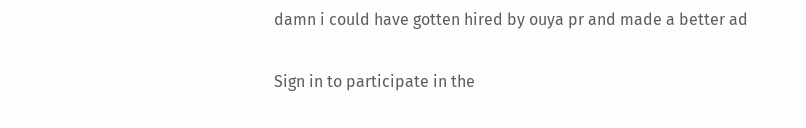damn i could have gotten hired by ouya pr and made a better ad

Sign in to participate in the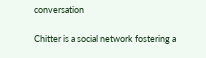conversation

Chitter is a social network fostering a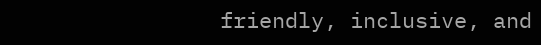friendly, inclusive, and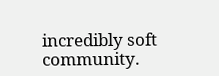incredibly soft community.